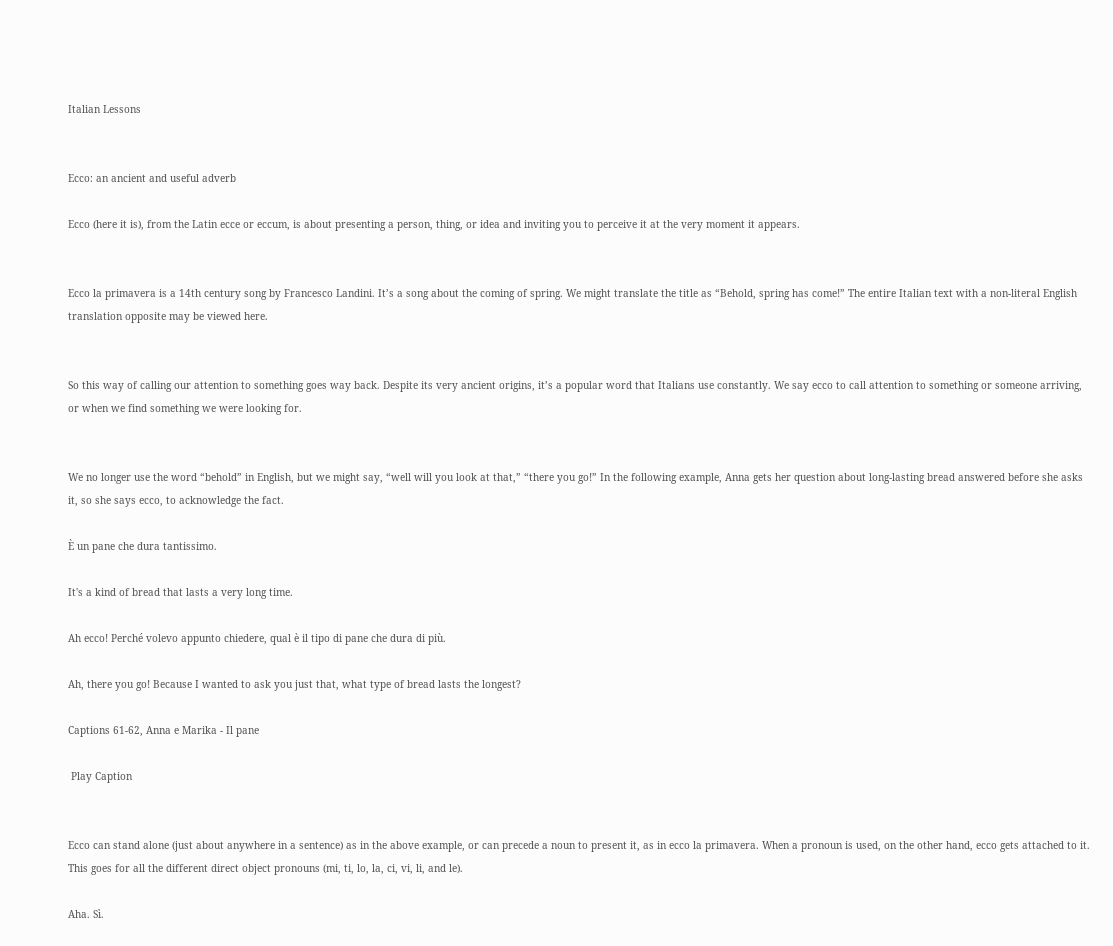Italian Lessons


Ecco: an ancient and useful adverb

Ecco (here it is), from the Latin ecce or eccum, is about presenting a person, thing, or idea and inviting you to perceive it at the very moment it appears.


Ecco la primavera is a 14th century song by Francesco Landini. It’s a song about the coming of spring. We might translate the title as “Behold, spring has come!” The entire Italian text with a non-literal English translation opposite may be viewed here.


So this way of calling our attention to something goes way back. Despite its very ancient origins, it’s a popular word that Italians use constantly. We say ecco to call attention to something or someone arriving, or when we find something we were looking for.


We no longer use the word “behold” in English, but we might say, “well will you look at that,” “there you go!” In the following example, Anna gets her question about long-lasting bread answered before she asks it, so she says ecco, to acknowledge the fact.

È un pane che dura tantissimo.

It's a kind of bread that lasts a very long time.

Ah ecco! Perché volevo appunto chiedere, qual è il tipo di pane che dura di più.

Ah, there you go! Because I wanted to ask you just that, what type of bread lasts the longest?

Captions 61-62, Anna e Marika - Il pane

 Play Caption


Ecco can stand alone (just about anywhere in a sentence) as in the above example, or can precede a noun to present it, as in ecco la primavera. When a pronoun is used, on the other hand, ecco gets attached to it. This goes for all the different direct object pronouns (mi, ti, lo, la, ci, vi, li, and le).

Aha. Sì.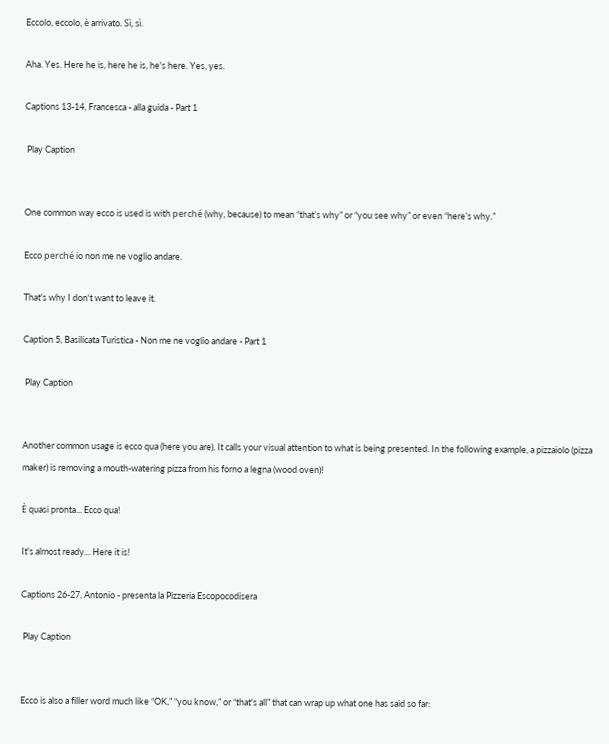Eccolo, eccolo, è arrivato. Sì, sì.

Aha. Yes. Here he is, here he is, he's here. Yes, yes.

Captions 13-14, Francesca - alla guida - Part 1

 Play Caption


One common way ecco is used is with perché (why, because) to mean “that’s why” or “you see why” or even “here’s why.”

Ecco perché io non me ne voglio andare.

That's why I don't want to leave it.

Caption 5, Basilicata Turistica - Non me ne voglio andare - Part 1

 Play Caption


Another common usage is ecco qua (here you are). It calls your visual attention to what is being presented. In the following example, a pizzaiolo (pizza maker) is removing a mouth-watering pizza from his forno a legna (wood oven)!

È quasi pronta... Ecco qua!

It's almost ready... Here it is!

Captions 26-27, Antonio - presenta la Pizzeria Escopocodisera

 Play Caption


Ecco is also a filler word much like “OK,” “you know,” or “that's all” that can wrap up what one has said so far: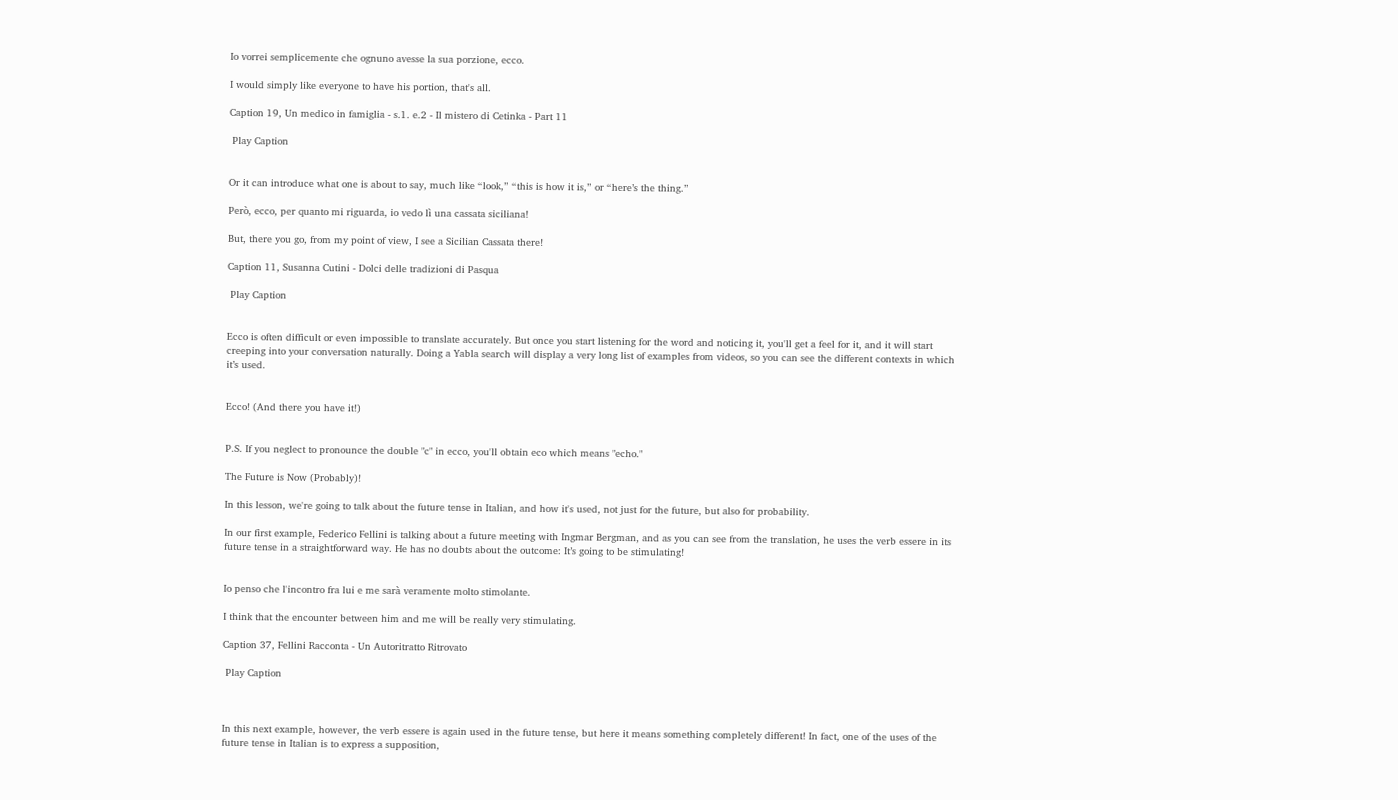Io vorrei semplicemente che ognuno avesse la sua porzione, ecco.

I would simply like everyone to have his portion, that's all.

Caption 19, Un medico in famiglia - s.1. e.2 - Il mistero di Cetinka - Part 11

 Play Caption


Or it can introduce what one is about to say, much like “look,” “this is how it is,” or “here’s the thing.”

Però, ecco, per quanto mi riguarda, io vedo lì una cassata siciliana!

But, there you go, from my point of view, I see a Sicilian Cassata there!

Caption 11, Susanna Cutini - Dolci delle tradizioni di Pasqua

 Play Caption


Ecco is often difficult or even impossible to translate accurately. But once you start listening for the word and noticing it, you'll get a feel for it, and it will start creeping into your conversation naturally. Doing a Yabla search will display a very long list of examples from videos, so you can see the different contexts in which it’s used.


Ecco! (And there you have it!)


P.S. If you neglect to pronounce the double "c" in ecco, you'll obtain eco which means "echo."

The Future is Now (Probably)!

In this lesson, we're going to talk about the future tense in Italian, and how it's used, not just for the future, but also for probability.

In our first example, Federico Fellini is talking about a future meeting with Ingmar Bergman, and as you can see from the translation, he uses the verb essere in its future tense in a straightforward way. He has no doubts about the outcome: It’s going to be stimulating!


Io penso che l'incontro fra lui e me sarà veramente molto stimolante.

I think that the encounter between him and me will be really very stimulating.

Caption 37, Fellini Racconta - Un Autoritratto Ritrovato

 Play Caption



In this next example, however, the verb essere is again used in the future tense, but here it means something completely different! In fact, one of the uses of the future tense in Italian is to express a supposition,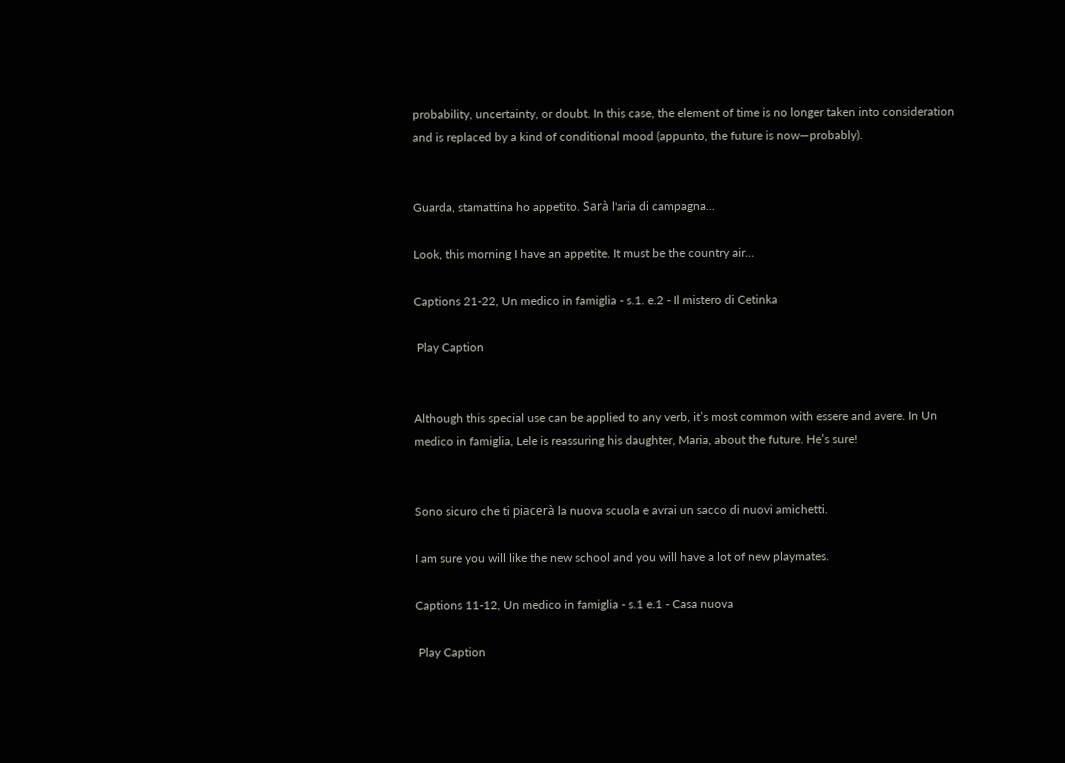probability, uncertainty, or doubt. In this case, the element of time is no longer taken into consideration and is replaced by a kind of conditional mood (appunto, the future is now—probably).


Guarda, stamattina ho appetito. Sarà l'aria di campagna...

Look, this morning I have an appetite. It must be the country air...

Captions 21-22, Un medico in famiglia - s.1. e.2 - Il mistero di Cetinka

 Play Caption


Although this special use can be applied to any verb, it’s most common with essere and avere. In Un medico in famiglia, Lele is reassuring his daughter, Maria, about the future. He’s sure!


Sono sicuro che ti piacerà la nuova scuola e avrai un sacco di nuovi amichetti.

I am sure you will like the new school and you will have a lot of new playmates.

Captions 11-12, Un medico in famiglia - s.1 e.1 - Casa nuova

 Play Caption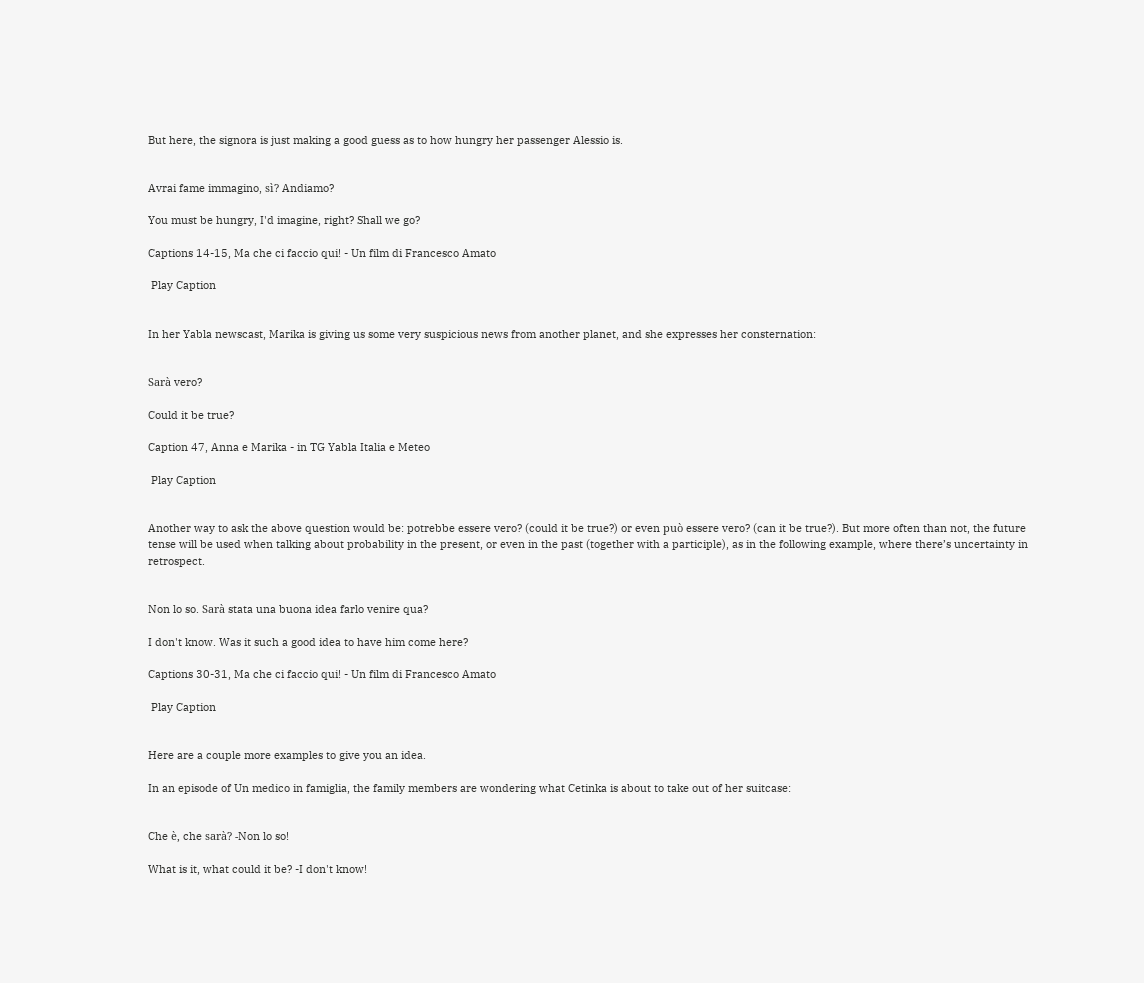But here, the signora is just making a good guess as to how hungry her passenger Alessio is.


Avrai fame immagino, sì? Andiamo?

You must be hungry, I'd imagine, right? Shall we go?

Captions 14-15, Ma che ci faccio qui! - Un film di Francesco Amato

 Play Caption


In her Yabla newscast, Marika is giving us some very suspicious news from another planet, and she expresses her consternation:


Sarà vero?

Could it be true?

Caption 47, Anna e Marika - in TG Yabla Italia e Meteo

 Play Caption


Another way to ask the above question would be: potrebbe essere vero? (could it be true?) or even può essere vero? (can it be true?). But more often than not, the future tense will be used when talking about probability in the present, or even in the past (together with a participle), as in the following example, where there’s uncertainty in retrospect.


Non lo so. Sarà stata una buona idea farlo venire qua?

I don't know. Was it such a good idea to have him come here?

Captions 30-31, Ma che ci faccio qui! - Un film di Francesco Amato

 Play Caption


Here are a couple more examples to give you an idea.

In an episode of Un medico in famiglia, the family members are wondering what Cetinka is about to take out of her suitcase:


Che è, che sarà? -Non lo so!

What is it, what could it be? -I don't know!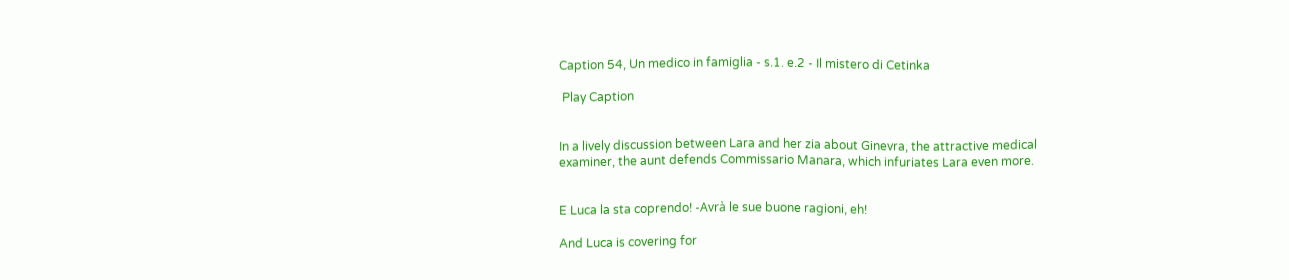Caption 54, Un medico in famiglia - s.1. e.2 - Il mistero di Cetinka

 Play Caption


In a lively discussion between Lara and her zia about Ginevra, the attractive medical examiner, the aunt defends Commissario Manara, which infuriates Lara even more.


E Luca la sta coprendo! -Avrà le sue buone ragioni, eh!

And Luca is covering for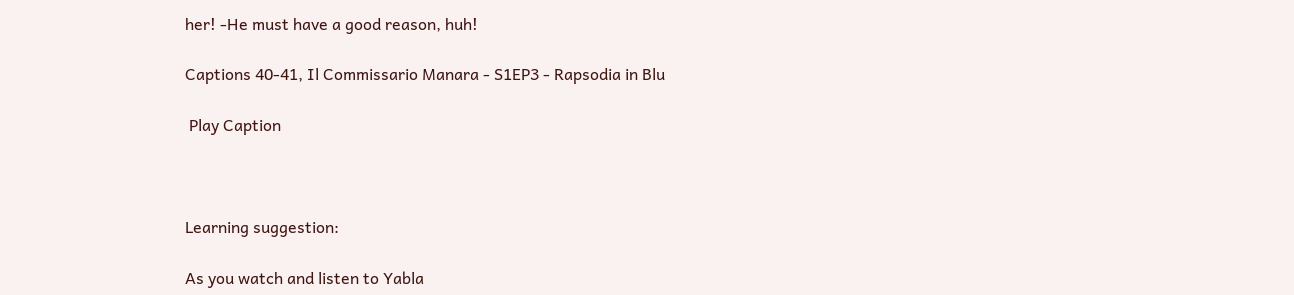her! -He must have a good reason, huh!

Captions 40-41, Il Commissario Manara - S1EP3 - Rapsodia in Blu

 Play Caption



Learning suggestion:

As you watch and listen to Yabla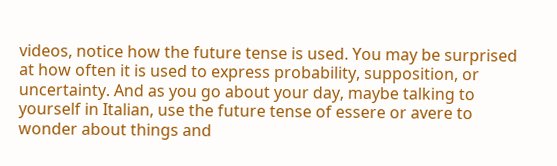videos, notice how the future tense is used. You may be surprised at how often it is used to express probability, supposition, or uncertainty. And as you go about your day, maybe talking to yourself in Italian, use the future tense of essere or avere to wonder about things and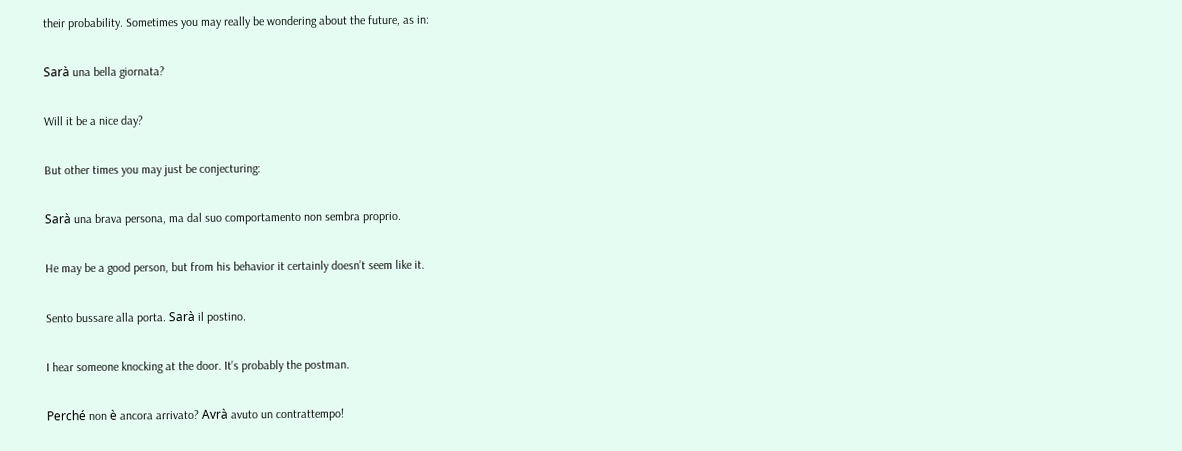their probability. Sometimes you may really be wondering about the future, as in:

Sarà una bella giornata?

Will it be a nice day?

But other times you may just be conjecturing:

Sarà una brava persona, ma dal suo comportamento non sembra proprio.

He may be a good person, but from his behavior it certainly doesn’t seem like it.

Sento bussare alla porta. Sarà il postino.

I hear someone knocking at the door. It’s probably the postman.

Perché non è ancora arrivato? Avrà avuto un contrattempo!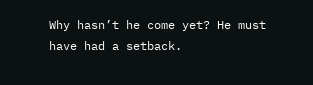Why hasn’t he come yet? He must have had a setback.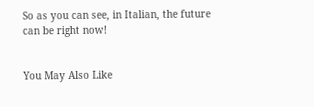So as you can see, in Italian, the future can be right now!


You May Also Like